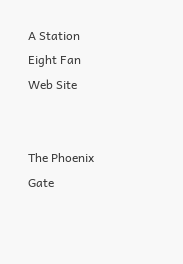A Station Eight Fan Web Site


The Phoenix Gate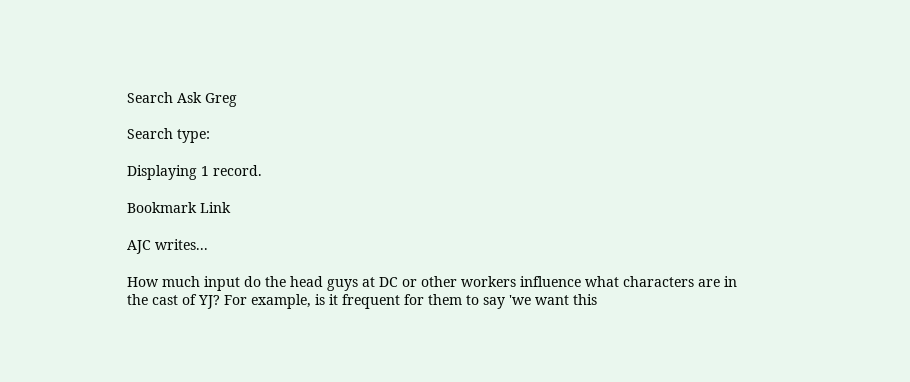Search Ask Greg

Search type:

Displaying 1 record.

Bookmark Link

AJC writes...

How much input do the head guys at DC or other workers influence what characters are in the cast of YJ? For example, is it frequent for them to say 'we want this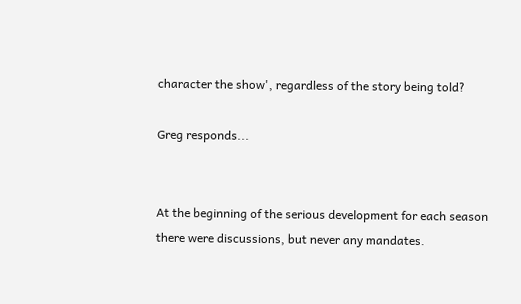character the show', regardless of the story being told?

Greg responds...


At the beginning of the serious development for each season there were discussions, but never any mandates.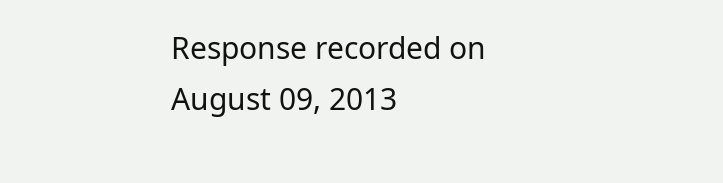Response recorded on August 09, 2013